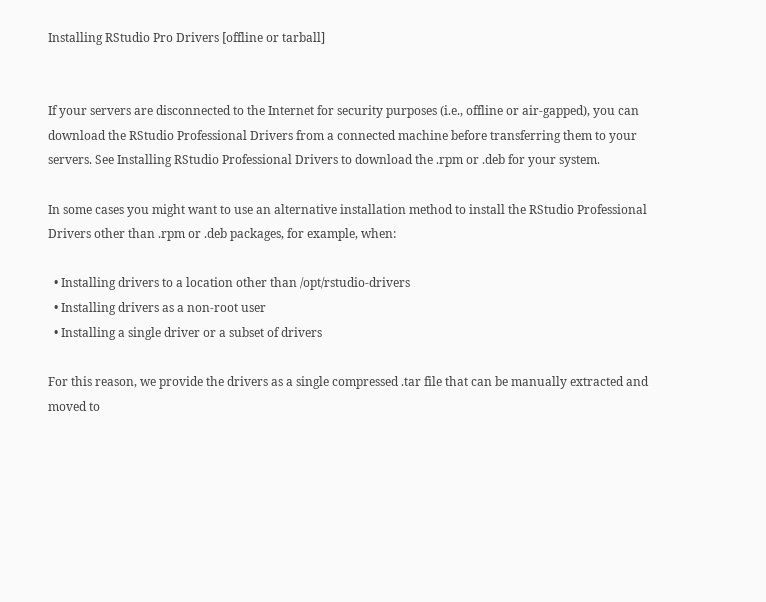Installing RStudio Pro Drivers [offline or tarball]


If your servers are disconnected to the Internet for security purposes (i.e., offline or air-gapped), you can download the RStudio Professional Drivers from a connected machine before transferring them to your servers. See Installing RStudio Professional Drivers to download the .rpm or .deb for your system.

In some cases you might want to use an alternative installation method to install the RStudio Professional Drivers other than .rpm or .deb packages, for example, when:

  • Installing drivers to a location other than /opt/rstudio-drivers
  • Installing drivers as a non-root user
  • Installing a single driver or a subset of drivers

For this reason, we provide the drivers as a single compressed .tar file that can be manually extracted and moved to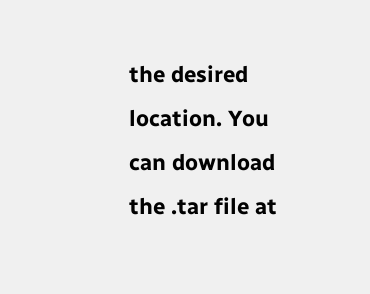the desired location. You can download the .tar file at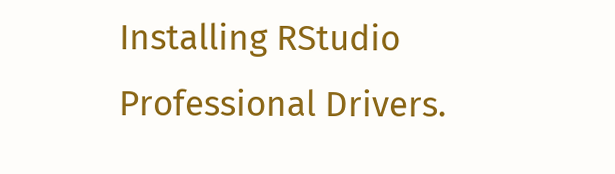Installing RStudio Professional Drivers.